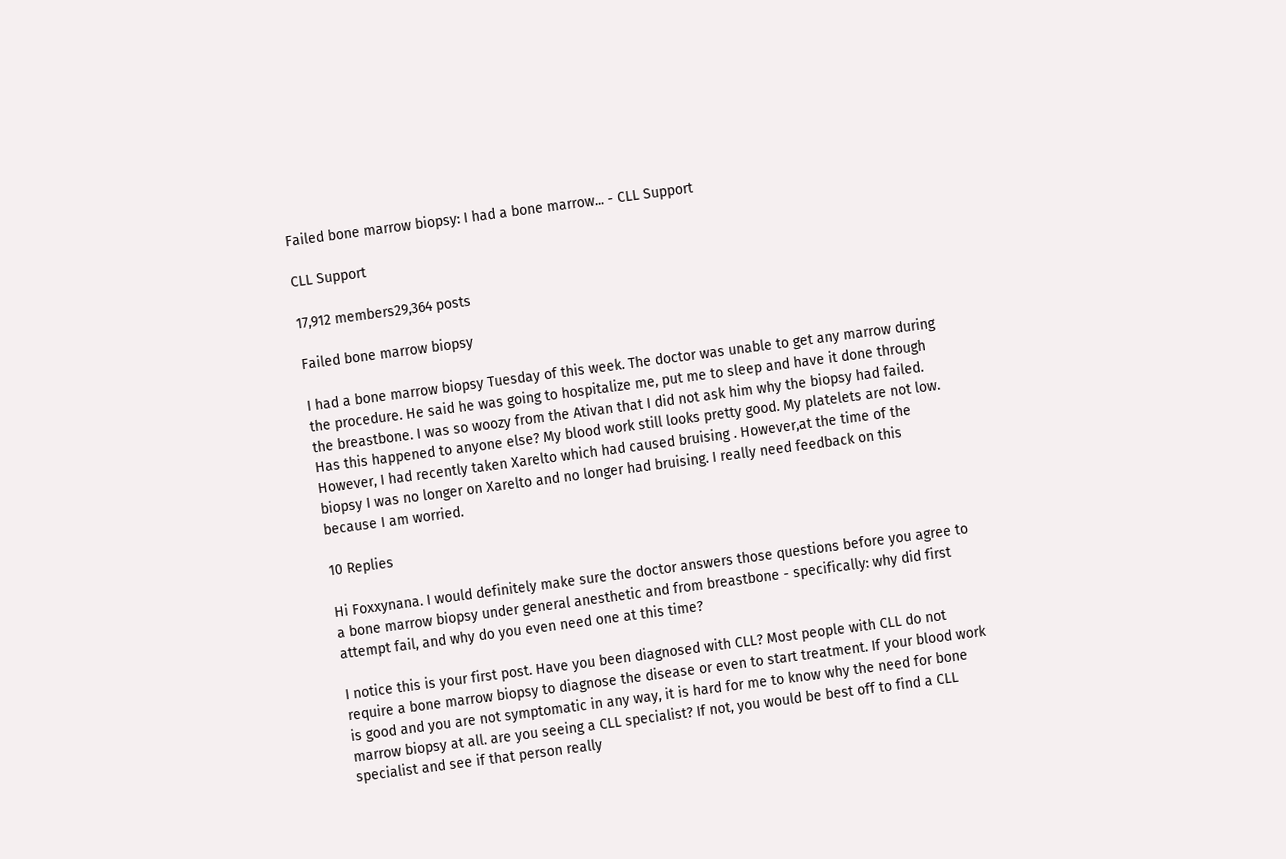Failed bone marrow biopsy: I had a bone marrow... - CLL Support

CLL Support

17,912 members29,364 posts

Failed bone marrow biopsy

I had a bone marrow biopsy Tuesday of this week. The doctor was unable to get any marrow during the procedure. He said he was going to hospitalize me, put me to sleep and have it done through the breastbone. I was so woozy from the Ativan that I did not ask him why the biopsy had failed. Has this happened to anyone else? My blood work still looks pretty good. My platelets are not low. However, I had recently taken Xarelto which had caused bruising . However,at the time of the biopsy I was no longer on Xarelto and no longer had bruising. I really need feedback on this because I am worried.

10 Replies

Hi Foxxynana. I would definitely make sure the doctor answers those questions before you agree to a bone marrow biopsy under general anesthetic and from breastbone - specifically: why did first attempt fail, and why do you even need one at this time?

I notice this is your first post. Have you been diagnosed with CLL? Most people with CLL do not require a bone marrow biopsy to diagnose the disease or even to start treatment. If your blood work is good and you are not symptomatic in any way, it is hard for me to know why the need for bone marrow biopsy at all. are you seeing a CLL specialist? If not, you would be best off to find a CLL specialist and see if that person really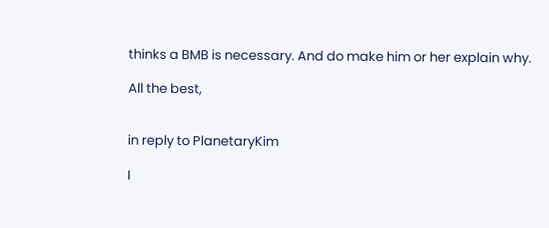thinks a BMB is necessary. And do make him or her explain why.

All the best,


in reply to PlanetaryKim

I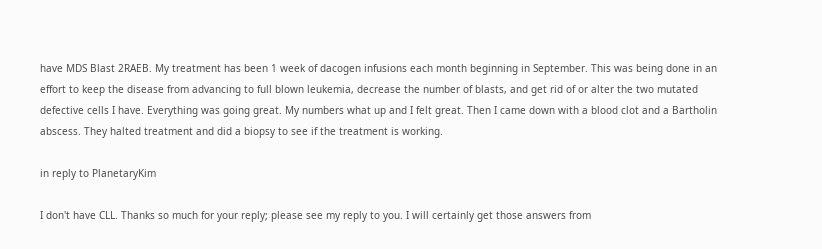have MDS Blast 2RAEB. My treatment has been 1 week of dacogen infusions each month beginning in September. This was being done in an effort to keep the disease from advancing to full blown leukemia, decrease the number of blasts, and get rid of or alter the two mutated defective cells I have. Everything was going great. My numbers what up and I felt great. Then I came down with a blood clot and a Bartholin abscess. They halted treatment and did a biopsy to see if the treatment is working.

in reply to PlanetaryKim

I don't have CLL. Thanks so much for your reply; please see my reply to you. I will certainly get those answers from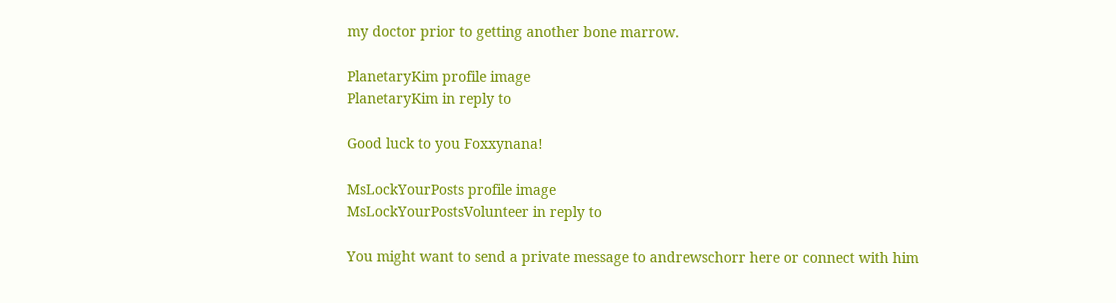my doctor prior to getting another bone marrow.

PlanetaryKim profile image
PlanetaryKim in reply to

Good luck to you Foxxynana!

MsLockYourPosts profile image
MsLockYourPostsVolunteer in reply to

You might want to send a private message to andrewschorr here or connect with him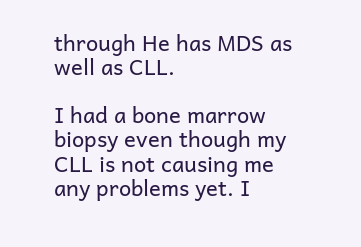through He has MDS as well as CLL.

I had a bone marrow biopsy even though my CLL is not causing me any problems yet. I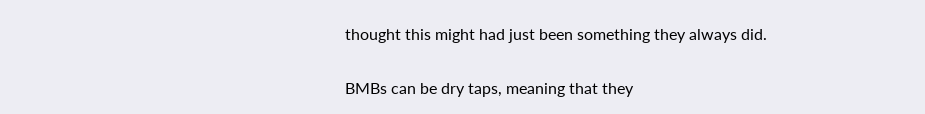thought this might had just been something they always did.

BMBs can be dry taps, meaning that they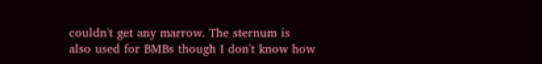couldn't get any marrow. The sternum is also used for BMBs though I don't know how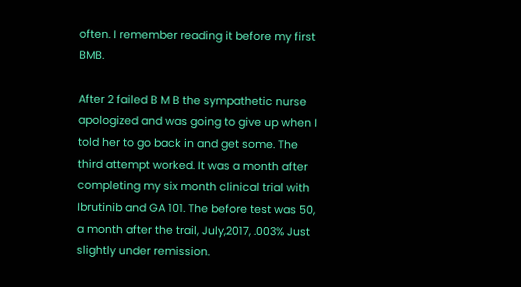often. I remember reading it before my first BMB.

After 2 failed B M B the sympathetic nurse apologized and was going to give up when I told her to go back in and get some. The third attempt worked. It was a month after completing my six month clinical trial with Ibrutinib and GA 101. The before test was 50, a month after the trail, July,2017, .003% Just slightly under remission.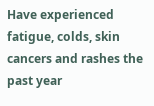Have experienced fatigue, colds, skin cancers and rashes the past year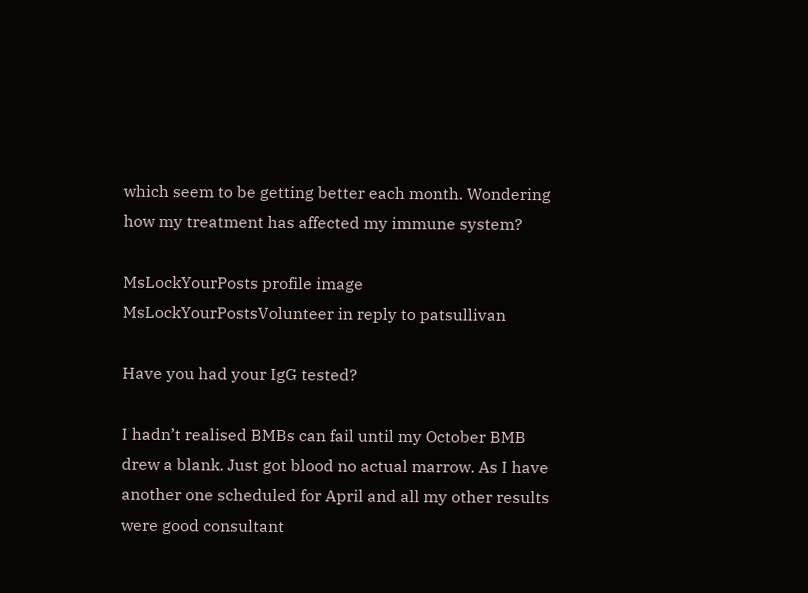which seem to be getting better each month. Wondering how my treatment has affected my immune system?

MsLockYourPosts profile image
MsLockYourPostsVolunteer in reply to patsullivan

Have you had your IgG tested?

I hadn’t realised BMBs can fail until my October BMB drew a blank. Just got blood no actual marrow. As I have another one scheduled for April and all my other results were good consultant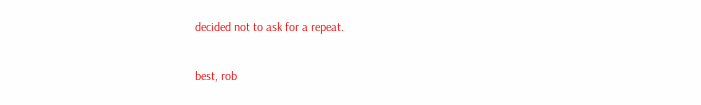decided not to ask for a repeat.

best, rob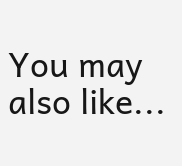You may also like...